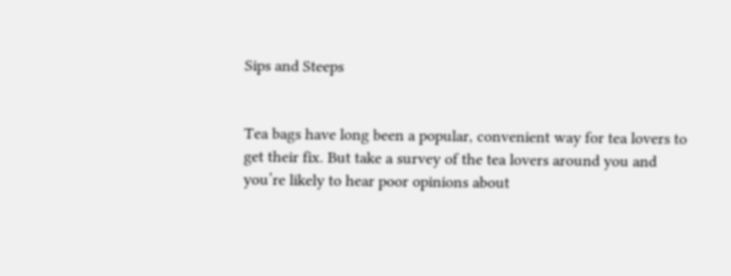Sips and Steeps


Tea bags have long been a popular, convenient way for tea lovers to get their fix. But take a survey of the tea lovers around you and you’re likely to hear poor opinions about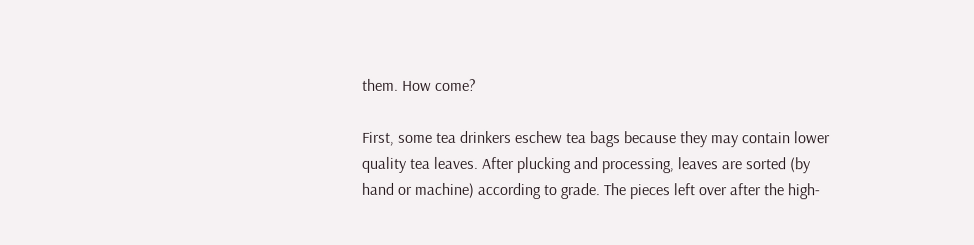them. How come?

First, some tea drinkers eschew tea bags because they may contain lower quality tea leaves. After plucking and processing, leaves are sorted (by hand or machine) according to grade. The pieces left over after the high-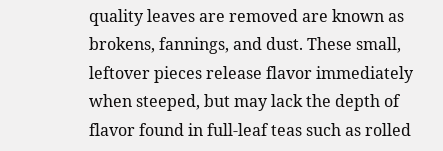quality leaves are removed are known as brokens, fannings, and dust. These small, leftover pieces release flavor immediately when steeped, but may lack the depth of flavor found in full-leaf teas such as rolled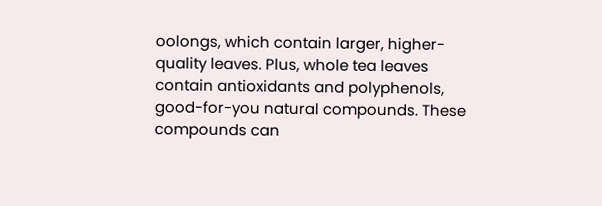oolongs, which contain larger, higher-quality leaves. Plus, whole tea leaves contain antioxidants and polyphenols, good-for-you natural compounds. These compounds can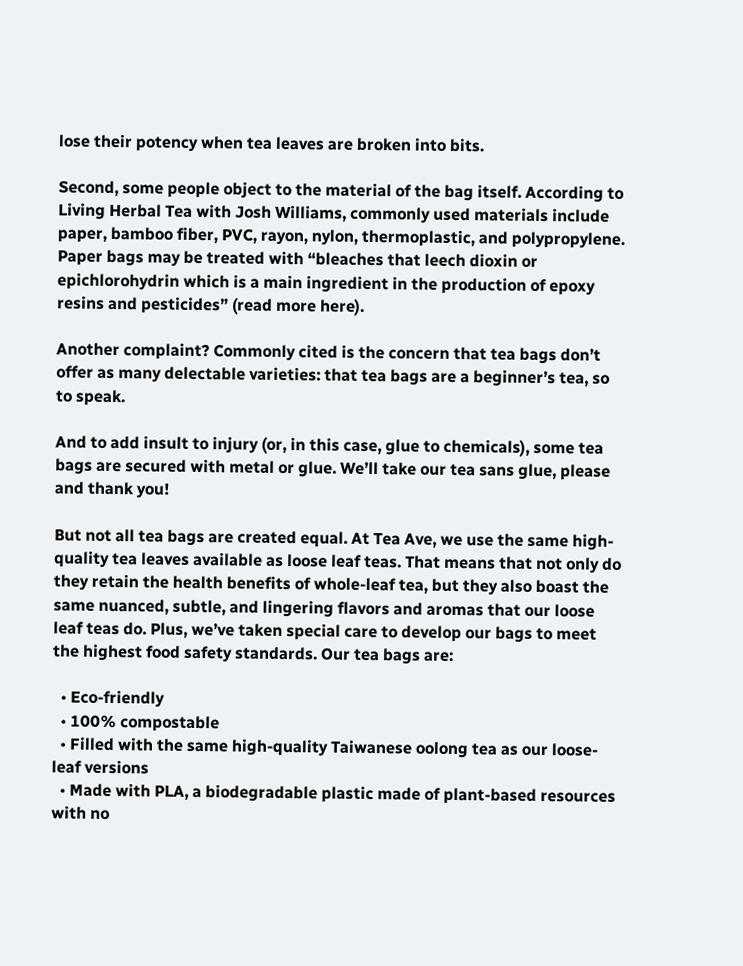lose their potency when tea leaves are broken into bits.

Second, some people object to the material of the bag itself. According to Living Herbal Tea with Josh Williams, commonly used materials include paper, bamboo fiber, PVC, rayon, nylon, thermoplastic, and polypropylene. Paper bags may be treated with “bleaches that leech dioxin or epichlorohydrin which is a main ingredient in the production of epoxy resins and pesticides” (read more here).

Another complaint? Commonly cited is the concern that tea bags don’t offer as many delectable varieties: that tea bags are a beginner’s tea, so to speak.

And to add insult to injury (or, in this case, glue to chemicals), some tea bags are secured with metal or glue. We’ll take our tea sans glue, please and thank you!

But not all tea bags are created equal. At Tea Ave, we use the same high-quality tea leaves available as loose leaf teas. That means that not only do they retain the health benefits of whole-leaf tea, but they also boast the same nuanced, subtle, and lingering flavors and aromas that our loose leaf teas do. Plus, we’ve taken special care to develop our bags to meet the highest food safety standards. Our tea bags are:

  • Eco-friendly
  • 100% compostable
  • Filled with the same high-quality Taiwanese oolong tea as our loose-leaf versions
  • Made with PLA, a biodegradable plastic made of plant-based resources with no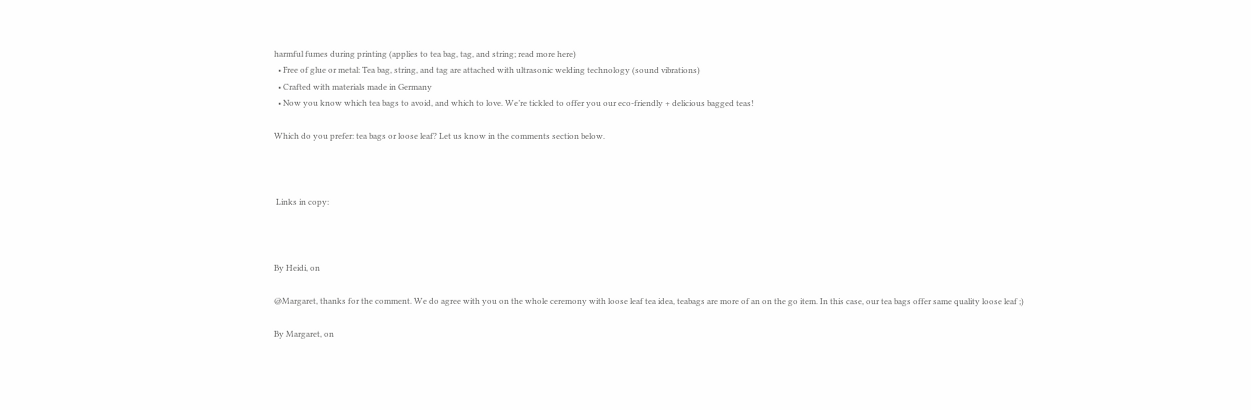harmful fumes during printing (applies to tea bag, tag, and string; read more here)
  • Free of glue or metal: Tea bag, string, and tag are attached with ultrasonic welding technology (sound vibrations)
  • Crafted with materials made in Germany
  • Now you know which tea bags to avoid, and which to love. We’re tickled to offer you our eco-friendly + delicious bagged teas!

Which do you prefer: tea bags or loose leaf? Let us know in the comments section below.



 Links in copy:



By Heidi, on

@Margaret, thanks for the comment. We do agree with you on the whole ceremony with loose leaf tea idea, teabags are more of an on the go item. In this case, our tea bags offer same quality loose leaf ;)

By Margaret, on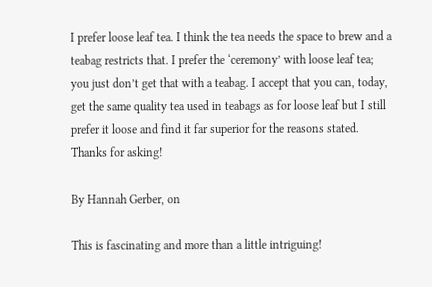I prefer loose leaf tea. I think the tea needs the space to brew and a teabag restricts that. I prefer the ‘ceremony’ with loose leaf tea; you just don’t get that with a teabag. I accept that you can, today, get the same quality tea used in teabags as for loose leaf but I still prefer it loose and find it far superior for the reasons stated. Thanks for asking!

By Hannah Gerber, on

This is fascinating and more than a little intriguing!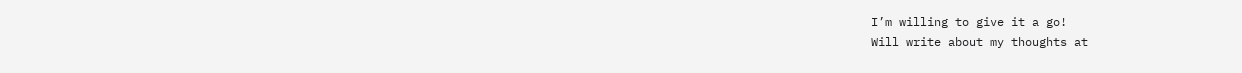I’m willing to give it a go!
Will write about my thoughts at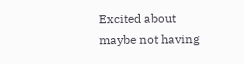Excited about maybe not having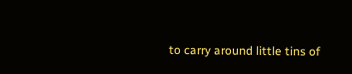to carry around little tins of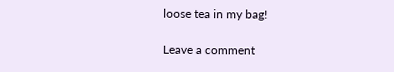loose tea in my bag!

Leave a comment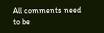All comments need to be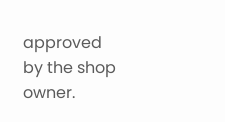approved by the shop owner.